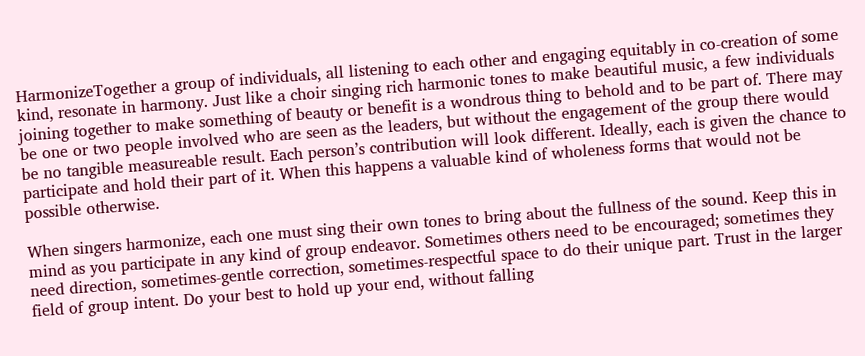HarmonizeTogether a group of individuals, all listening to each other and engaging equitably in co-creation of some kind, resonate in harmony. Just like a choir singing rich harmonic tones to make beautiful music, a few individuals joining together to make something of beauty or benefit is a wondrous thing to behold and to be part of. There may be one or two people involved who are seen as the leaders, but without the engagement of the group there would be no tangible measureable result. Each person’s contribution will look different. Ideally, each is given the chance to participate and hold their part of it. When this happens a valuable kind of wholeness forms that would not be possible otherwise.

When singers harmonize, each one must sing their own tones to bring about the fullness of the sound. Keep this in mind as you participate in any kind of group endeavor. Sometimes others need to be encouraged; sometimes they need direction, sometimes-gentle correction, sometimes-respectful space to do their unique part. Trust in the larger field of group intent. Do your best to hold up your end, without falling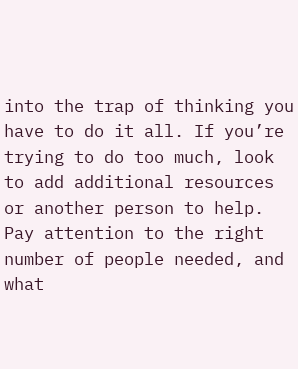into the trap of thinking you have to do it all. If you’re trying to do too much, look to add additional resources or another person to help. Pay attention to the right number of people needed, and what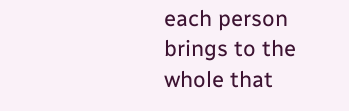each person brings to the whole that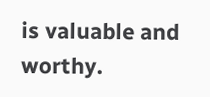is valuable and worthy.